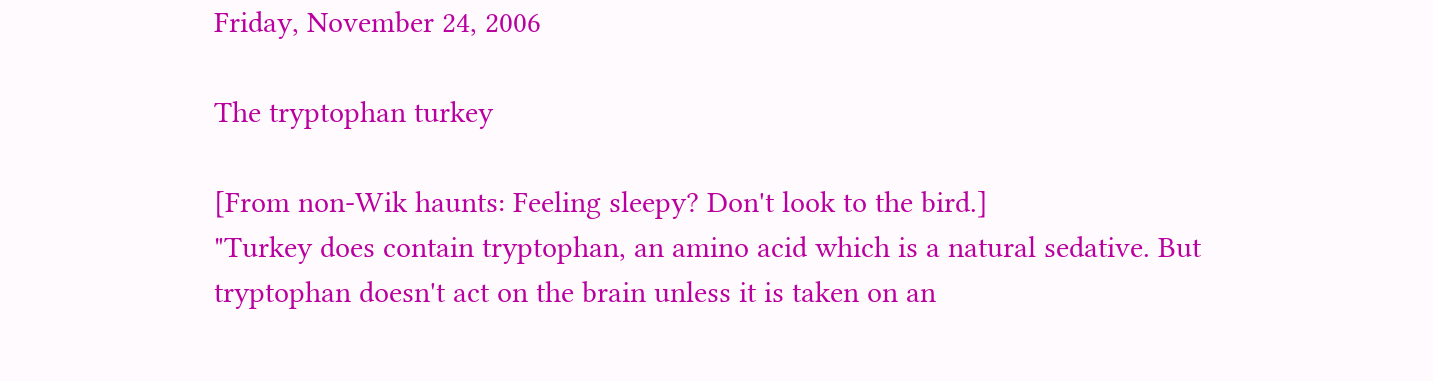Friday, November 24, 2006

The tryptophan turkey

[From non-Wik haunts: Feeling sleepy? Don't look to the bird.]
"Turkey does contain tryptophan, an amino acid which is a natural sedative. But tryptophan doesn't act on the brain unless it is taken on an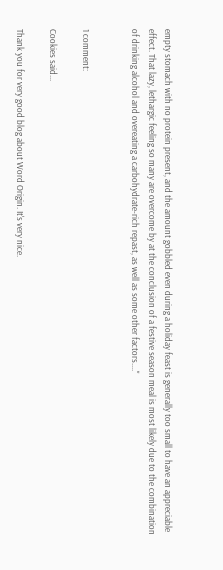empty stomach with no protein present, and the amount gobbled even during a holiday feast is generally too small to have an appreciable effect. That lazy, lethargic feeling so many are overcome by at the conclusion of a festive season meal is most likely due to the combination of drinking alcohol and overeating a carbohydrate-rich repast, as well as some other factors...."


1 comment:

Cookies said...

Thank you for very good blog about Word Origin. It's very nice.